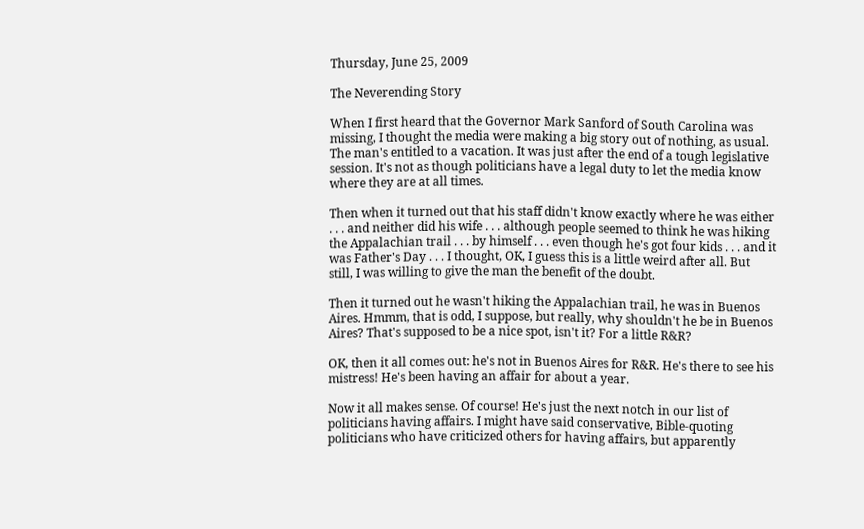Thursday, June 25, 2009

The Neverending Story

When I first heard that the Governor Mark Sanford of South Carolina was missing, I thought the media were making a big story out of nothing, as usual. The man's entitled to a vacation. It was just after the end of a tough legislative session. It's not as though politicians have a legal duty to let the media know where they are at all times.

Then when it turned out that his staff didn't know exactly where he was either . . . and neither did his wife . . . although people seemed to think he was hiking the Appalachian trail . . . by himself . . . even though he's got four kids . . . and it was Father's Day . . . I thought, OK, I guess this is a little weird after all. But still, I was willing to give the man the benefit of the doubt.

Then it turned out he wasn't hiking the Appalachian trail, he was in Buenos Aires. Hmmm, that is odd, I suppose, but really, why shouldn't he be in Buenos Aires? That's supposed to be a nice spot, isn't it? For a little R&R?

OK, then it all comes out: he's not in Buenos Aires for R&R. He's there to see his mistress! He's been having an affair for about a year.

Now it all makes sense. Of course! He's just the next notch in our list of politicians having affairs. I might have said conservative, Bible-quoting politicians who have criticized others for having affairs, but apparently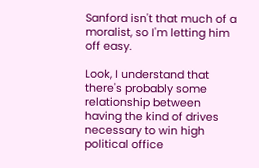Sanford isn't that much of a moralist, so I'm letting him off easy.

Look, I understand that there's probably some relationship between having the kind of drives necessary to win high political office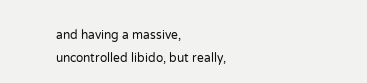and having a massive, uncontrolled libido, but really,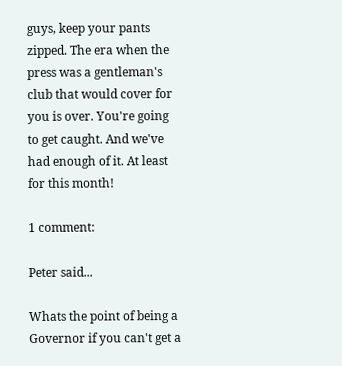guys, keep your pants zipped. The era when the press was a gentleman's club that would cover for you is over. You're going to get caught. And we've had enough of it. At least for this month!

1 comment:

Peter said...

Whats the point of being a Governor if you can't get a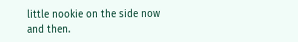little nookie on the side now and then.